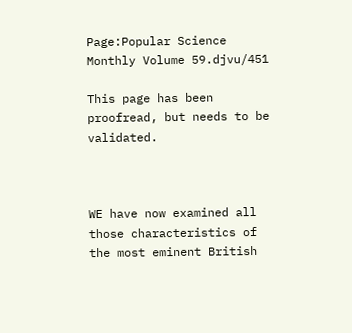Page:Popular Science Monthly Volume 59.djvu/451

This page has been proofread, but needs to be validated.



WE have now examined all those characteristics of the most eminent British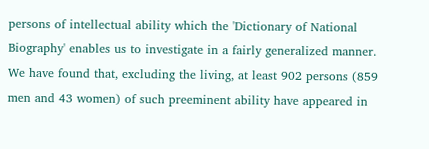persons of intellectual ability which the 'Dictionary of National Biography' enables us to investigate in a fairly generalized manner. We have found that, excluding the living, at least 902 persons (859 men and 43 women) of such preeminent ability have appeared in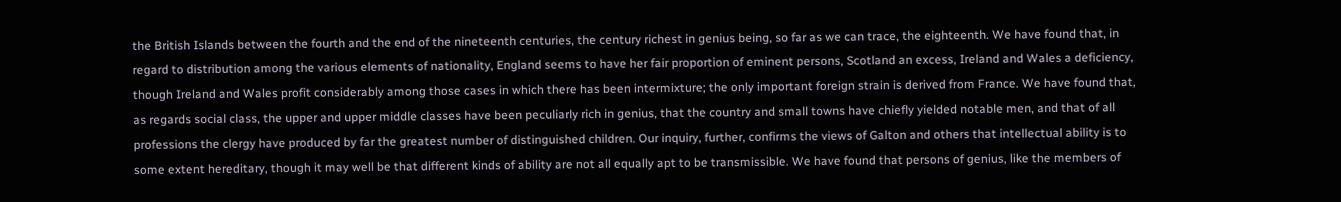the British Islands between the fourth and the end of the nineteenth centuries, the century richest in genius being, so far as we can trace, the eighteenth. We have found that, in regard to distribution among the various elements of nationality, England seems to have her fair proportion of eminent persons, Scotland an excess, Ireland and Wales a deficiency, though Ireland and Wales profit considerably among those cases in which there has been intermixture; the only important foreign strain is derived from France. We have found that, as regards social class, the upper and upper middle classes have been peculiarly rich in genius, that the country and small towns have chiefly yielded notable men, and that of all professions the clergy have produced by far the greatest number of distinguished children. Our inquiry, further, confirms the views of Galton and others that intellectual ability is to some extent hereditary, though it may well be that different kinds of ability are not all equally apt to be transmissible. We have found that persons of genius, like the members of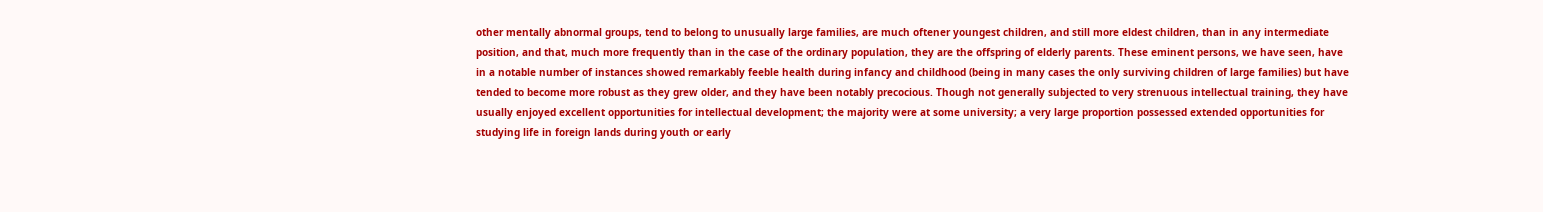other mentally abnormal groups, tend to belong to unusually large families, are much oftener youngest children, and still more eldest children, than in any intermediate position, and that, much more frequently than in the case of the ordinary population, they are the offspring of elderly parents. These eminent persons, we have seen, have in a notable number of instances showed remarkably feeble health during infancy and childhood (being in many cases the only surviving children of large families) but have tended to become more robust as they grew older, and they have been notably precocious. Though not generally subjected to very strenuous intellectual training, they have usually enjoyed excellent opportunities for intellectual development; the majority were at some university; a very large proportion possessed extended opportunities for studying life in foreign lands during youth or early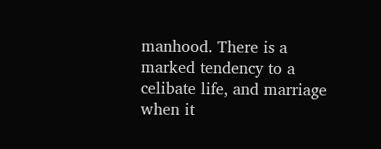manhood. There is a marked tendency to a celibate life, and marriage when it